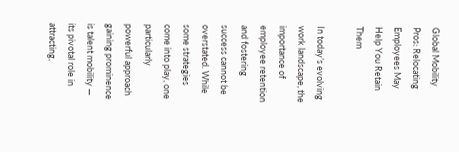Global Mobility Pros: Relocating Employees May Help You Retain Them

In today’s evolving work landscape, the importance of employee retention and fostering success cannot be overstated. While some strategies come into play, one particularly powerful approach gaining prominence is talent mobility — its pivotal role in attracting,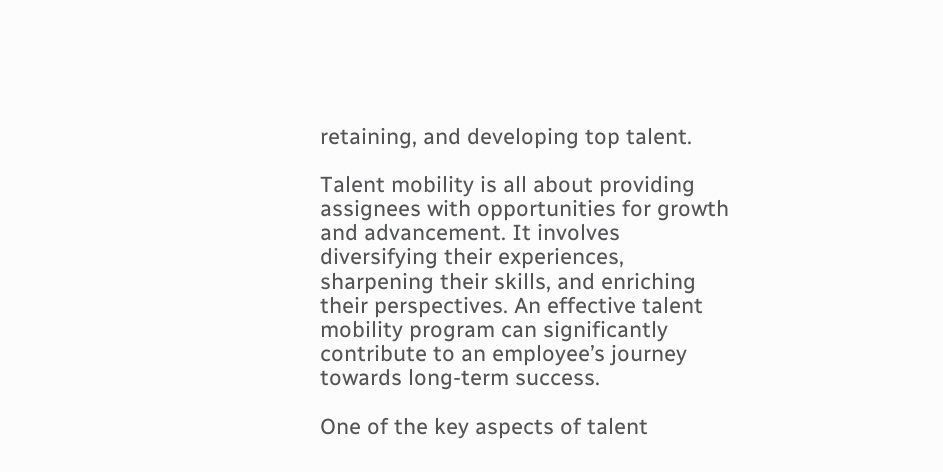retaining, and developing top talent.

Talent mobility is all about providing assignees with opportunities for growth and advancement. It involves diversifying their experiences, sharpening their skills, and enriching their perspectives. An effective talent mobility program can significantly contribute to an employee’s journey towards long-term success.

One of the key aspects of talent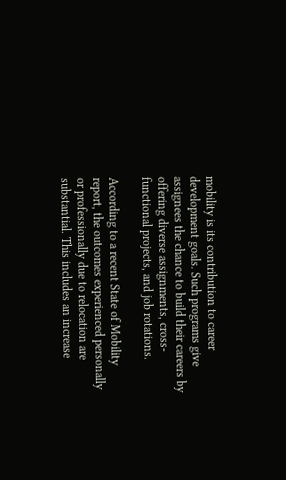mobility is its contribution to career development goals. Such programs give assignees the chance to build their careers by offering diverse assignments, cross-functional projects, and job rotations.

According to a recent State of Mobility report, the outcomes experienced personally or professionally due to relocation are substantial. This includes an increase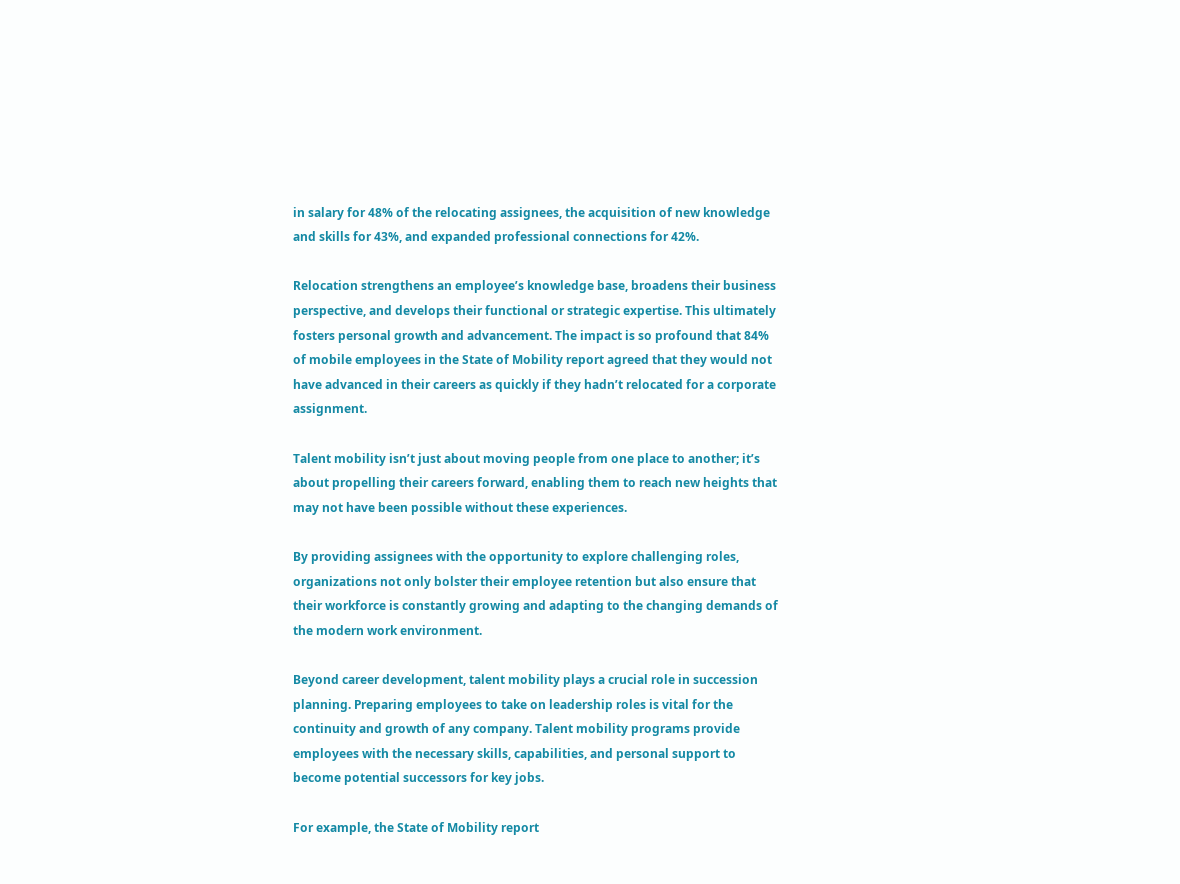in salary for 48% of the relocating assignees, the acquisition of new knowledge and skills for 43%, and expanded professional connections for 42%.

Relocation strengthens an employee’s knowledge base, broadens their business perspective, and develops their functional or strategic expertise. This ultimately fosters personal growth and advancement. The impact is so profound that 84% of mobile employees in the State of Mobility report agreed that they would not have advanced in their careers as quickly if they hadn’t relocated for a corporate assignment.

Talent mobility isn’t just about moving people from one place to another; it’s about propelling their careers forward, enabling them to reach new heights that may not have been possible without these experiences.

By providing assignees with the opportunity to explore challenging roles, organizations not only bolster their employee retention but also ensure that their workforce is constantly growing and adapting to the changing demands of the modern work environment.

Beyond career development, talent mobility plays a crucial role in succession planning. Preparing employees to take on leadership roles is vital for the continuity and growth of any company. Talent mobility programs provide employees with the necessary skills, capabilities, and personal support to become potential successors for key jobs.

For example, the State of Mobility report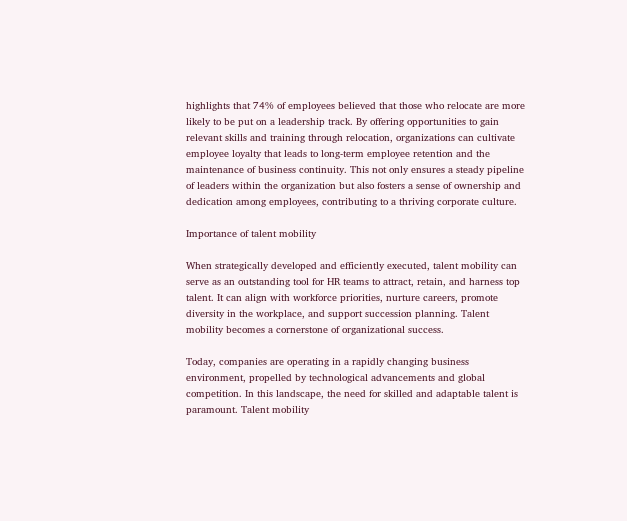highlights that 74% of employees believed that those who relocate are more likely to be put on a leadership track. By offering opportunities to gain relevant skills and training through relocation, organizations can cultivate employee loyalty that leads to long-term employee retention and the maintenance of business continuity. This not only ensures a steady pipeline of leaders within the organization but also fosters a sense of ownership and dedication among employees, contributing to a thriving corporate culture.

Importance of talent mobility

When strategically developed and efficiently executed, talent mobility can serve as an outstanding tool for HR teams to attract, retain, and harness top talent. It can align with workforce priorities, nurture careers, promote diversity in the workplace, and support succession planning. Talent mobility becomes a cornerstone of organizational success.

Today, companies are operating in a rapidly changing business environment, propelled by technological advancements and global competition. In this landscape, the need for skilled and adaptable talent is paramount. Talent mobility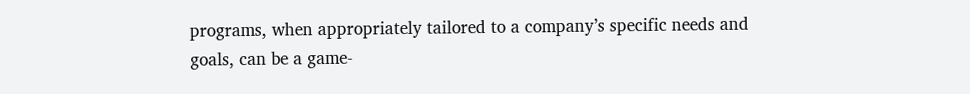programs, when appropriately tailored to a company’s specific needs and goals, can be a game-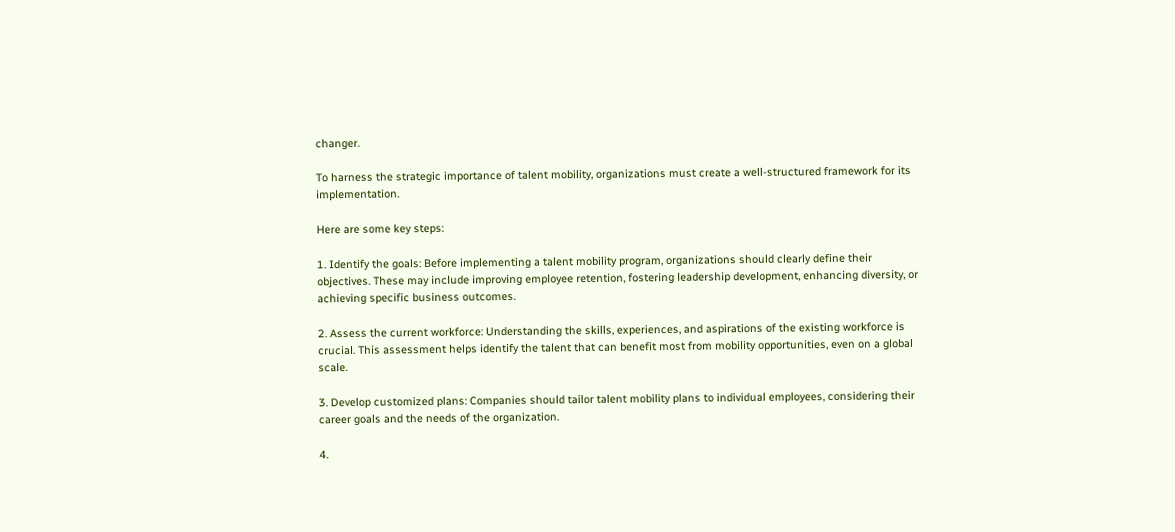changer.

To harness the strategic importance of talent mobility, organizations must create a well-structured framework for its implementation.

Here are some key steps:

1. Identify the goals: Before implementing a talent mobility program, organizations should clearly define their objectives. These may include improving employee retention, fostering leadership development, enhancing diversity, or achieving specific business outcomes.

2. Assess the current workforce: Understanding the skills, experiences, and aspirations of the existing workforce is crucial. This assessment helps identify the talent that can benefit most from mobility opportunities, even on a global scale.

3. Develop customized plans: Companies should tailor talent mobility plans to individual employees, considering their career goals and the needs of the organization.

4.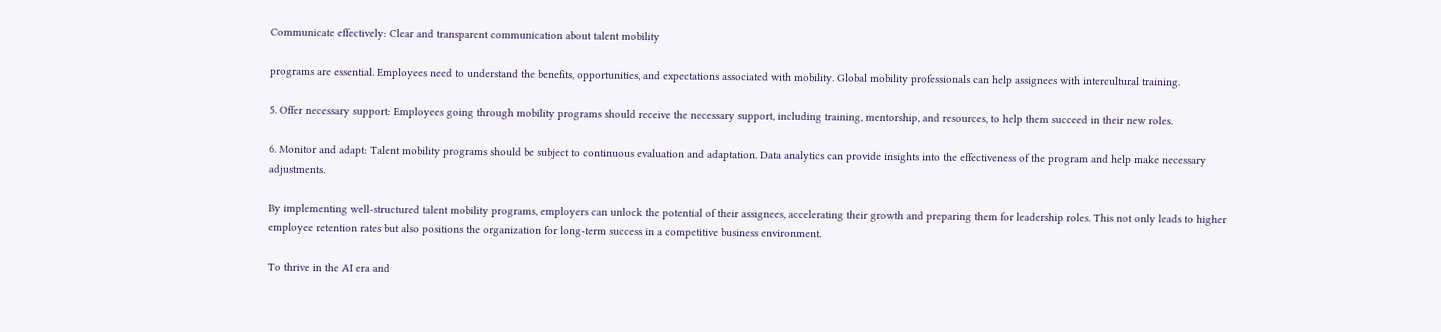Communicate effectively: Clear and transparent communication about talent mobility

programs are essential. Employees need to understand the benefits, opportunities, and expectations associated with mobility. Global mobility professionals can help assignees with intercultural training.

5. Offer necessary support: Employees going through mobility programs should receive the necessary support, including training, mentorship, and resources, to help them succeed in their new roles.

6. Monitor and adapt: Talent mobility programs should be subject to continuous evaluation and adaptation. Data analytics can provide insights into the effectiveness of the program and help make necessary adjustments.

By implementing well-structured talent mobility programs, employers can unlock the potential of their assignees, accelerating their growth and preparing them for leadership roles. This not only leads to higher employee retention rates but also positions the organization for long-term success in a competitive business environment.

To thrive in the AI era and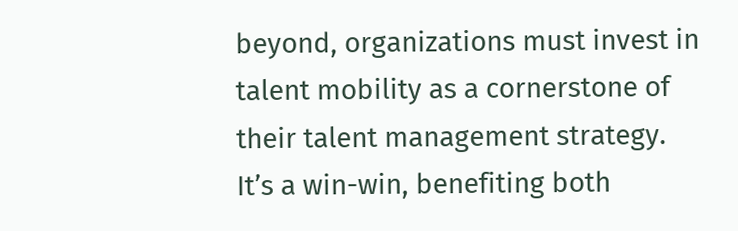beyond, organizations must invest in talent mobility as a cornerstone of their talent management strategy. It’s a win-win, benefiting both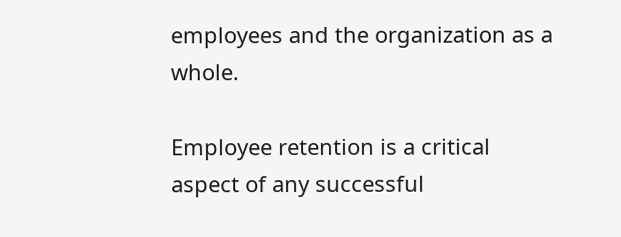employees and the organization as a whole.

Employee retention is a critical aspect of any successful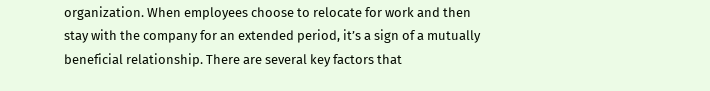organization. When employees choose to relocate for work and then stay with the company for an extended period, it’s a sign of a mutually beneficial relationship. There are several key factors that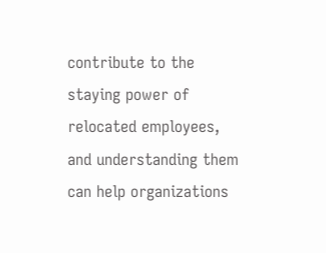contribute to the staying power of relocated employees, and understanding them can help organizations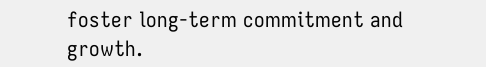foster long-term commitment and growth.